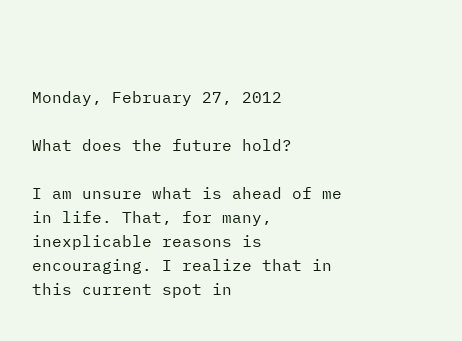Monday, February 27, 2012

What does the future hold?

I am unsure what is ahead of me in life. That, for many, inexplicable reasons is encouraging. I realize that in this current spot in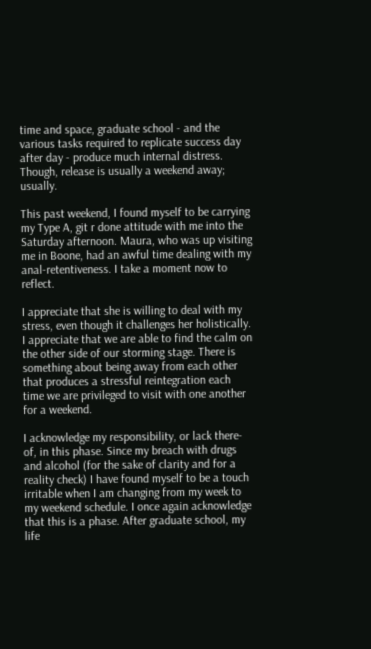time and space, graduate school - and the various tasks required to replicate success day after day - produce much internal distress. Though, release is usually a weekend away; usually.

This past weekend, I found myself to be carrying my Type A, git r done attitude with me into the Saturday afternoon. Maura, who was up visiting me in Boone, had an awful time dealing with my anal-retentiveness. I take a moment now to reflect.

I appreciate that she is willing to deal with my stress, even though it challenges her holistically. I appreciate that we are able to find the calm on the other side of our storming stage. There is something about being away from each other that produces a stressful reintegration each time we are privileged to visit with one another for a weekend.

I acknowledge my responsibility, or lack there-of, in this phase. Since my breach with drugs and alcohol (for the sake of clarity and for a reality check) I have found myself to be a touch irritable when I am changing from my week to my weekend schedule. I once again acknowledge that this is a phase. After graduate school, my life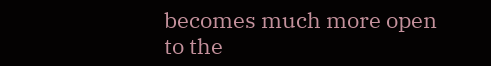becomes much more open to the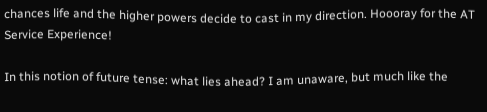chances life and the higher powers decide to cast in my direction. Hoooray for the AT Service Experience!

In this notion of future tense: what lies ahead? I am unaware, but much like the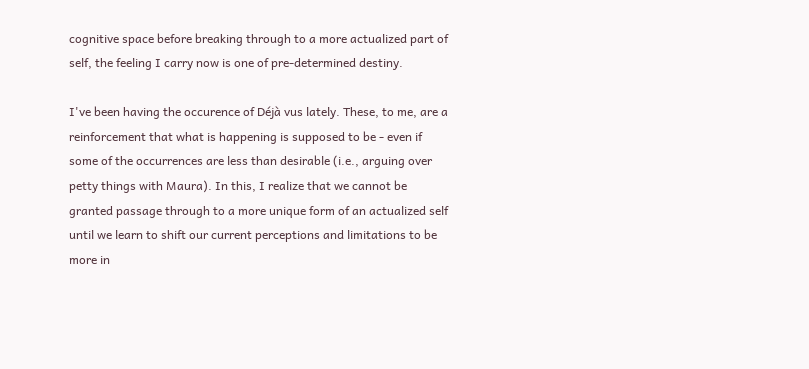cognitive space before breaking through to a more actualized part of self, the feeling I carry now is one of pre-determined destiny.

I've been having the occurence of Déjà vus lately. These, to me, are a reinforcement that what is happening is supposed to be - even if some of the occurrences are less than desirable (i.e., arguing over petty things with Maura). In this, I realize that we cannot be granted passage through to a more unique form of an actualized self until we learn to shift our current perceptions and limitations to be more in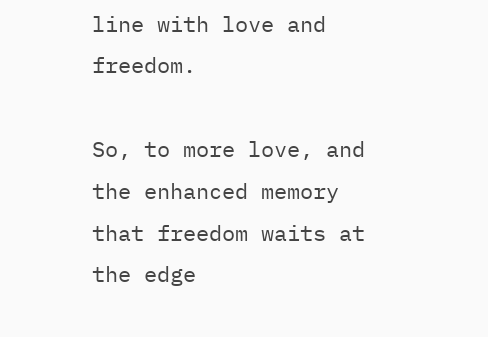line with love and freedom.

So, to more love, and the enhanced memory that freedom waits at the edge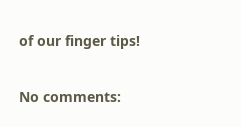of our finger tips!


No comments: